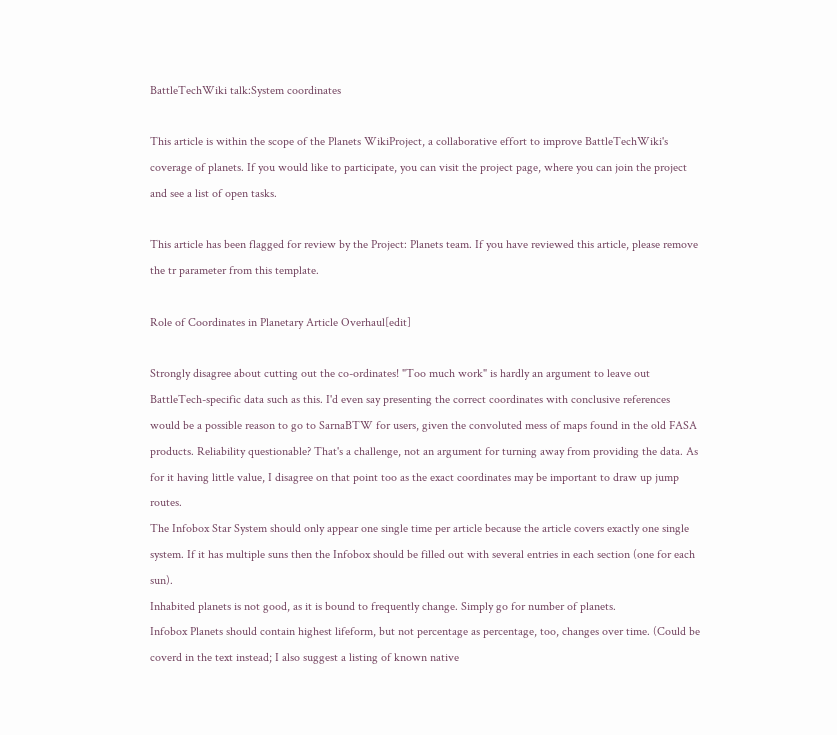BattleTechWiki talk:System coordinates

This article is within the scope of the Planets WikiProject, a collaborative effort to improve BattleTechWiki's coverage of planets. If you would like to participate, you can visit the project page, where you can join the project and see a list of open tasks.

This article has been flagged for review by the Project: Planets team. If you have reviewed this article, please remove the tr parameter from this template.

Role of Coordinates in Planetary Article Overhaul[edit]

Strongly disagree about cutting out the co-ordinates! "Too much work" is hardly an argument to leave out BattleTech-specific data such as this. I'd even say presenting the correct coordinates with conclusive references would be a possible reason to go to SarnaBTW for users, given the convoluted mess of maps found in the old FASA products. Reliability questionable? That's a challenge, not an argument for turning away from providing the data. As for it having little value, I disagree on that point too as the exact coordinates may be important to draw up jump routes.
The Infobox Star System should only appear one single time per article because the article covers exactly one single system. If it has multiple suns then the Infobox should be filled out with several entries in each section (one for each sun).
Inhabited planets is not good, as it is bound to frequently change. Simply go for number of planets.
Infobox Planets should contain highest lifeform, but not percentage as percentage, too, changes over time. (Could be coverd in the text instead; I also suggest a listing of known native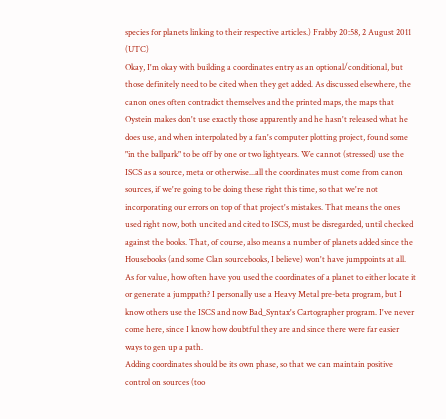species for planets linking to their respective articles.) Frabby 20:58, 2 August 2011 (UTC)
Okay, I'm okay with building a coordinates entry as an optional/conditional, but those definitely need to be cited when they get added. As discussed elsewhere, the canon ones often contradict themselves and the printed maps, the maps that Oystein makes don't use exactly those apparently and he hasn't released what he does use, and when interpolated by a fan's computer plotting project, found some "in the ballpark" to be off by one or two lightyears. We cannot (stressed) use the ISCS as a source, meta or otherwise...all the coordinates must come from canon sources, if we're going to be doing these right this time, so that we're not incorporating our errors on top of that project's mistakes. That means the ones used right now, both uncited and cited to ISCS, must be disregarded, until checked against the books. That, of course, also means a number of planets added since the Housebooks (and some Clan sourcebooks, I believe) won't have jumppoints at all.
As for value, how often have you used the coordinates of a planet to either locate it or generate a jumppath? I personally use a Heavy Metal pre-beta program, but I know others use the ISCS and now Bad_Syntax's Cartographer program. I've never come here, since I know how doubtful they are and since there were far easier ways to gen up a path.
Adding coordinates should be its own phase, so that we can maintain positive control on sources (too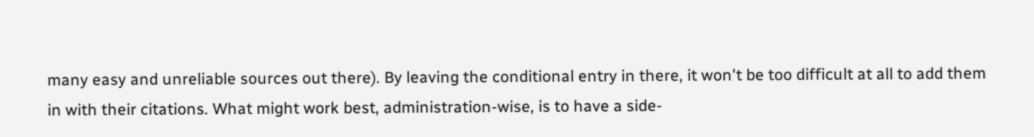many easy and unreliable sources out there). By leaving the conditional entry in there, it won't be too difficult at all to add them in with their citations. What might work best, administration-wise, is to have a side-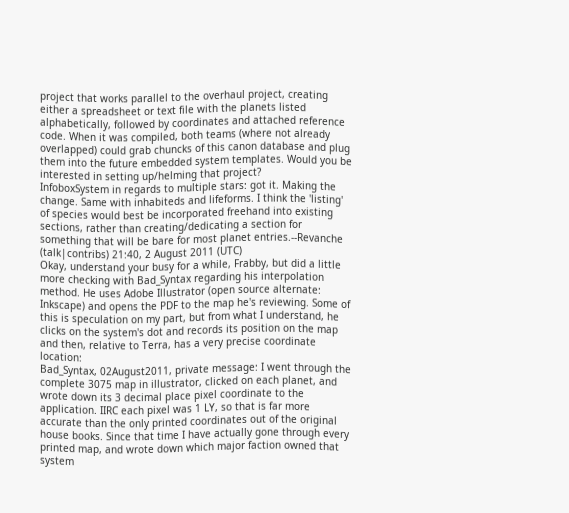project that works parallel to the overhaul project, creating either a spreadsheet or text file with the planets listed alphabetically, followed by coordinates and attached reference code. When it was compiled, both teams (where not already overlapped) could grab chuncks of this canon database and plug them into the future embedded system templates. Would you be interested in setting up/helming that project?
InfoboxSystem in regards to multiple stars: got it. Making the change. Same with inhabiteds and lifeforms. I think the 'listing' of species would best be incorporated freehand into existing sections, rather than creating/dedicating a section for something that will be bare for most planet entries.--Revanche (talk|contribs) 21:40, 2 August 2011 (UTC)
Okay, understand your busy for a while, Frabby, but did a little more checking with Bad_Syntax regarding his interpolation method. He uses Adobe Illustrator (open source alternate: Inkscape) and opens the PDF to the map he's reviewing. Some of this is speculation on my part, but from what I understand, he clicks on the system's dot and records its position on the map and then, relative to Terra, has a very precise coordinate location:
Bad_Syntax, 02August2011, private message: I went through the complete 3075 map in illustrator, clicked on each planet, and wrote down its 3 decimal place pixel coordinate to the application. IIRC each pixel was 1 LY, so that is far more accurate than the only printed coordinates out of the original house books. Since that time I have actually gone through every printed map, and wrote down which major faction owned that system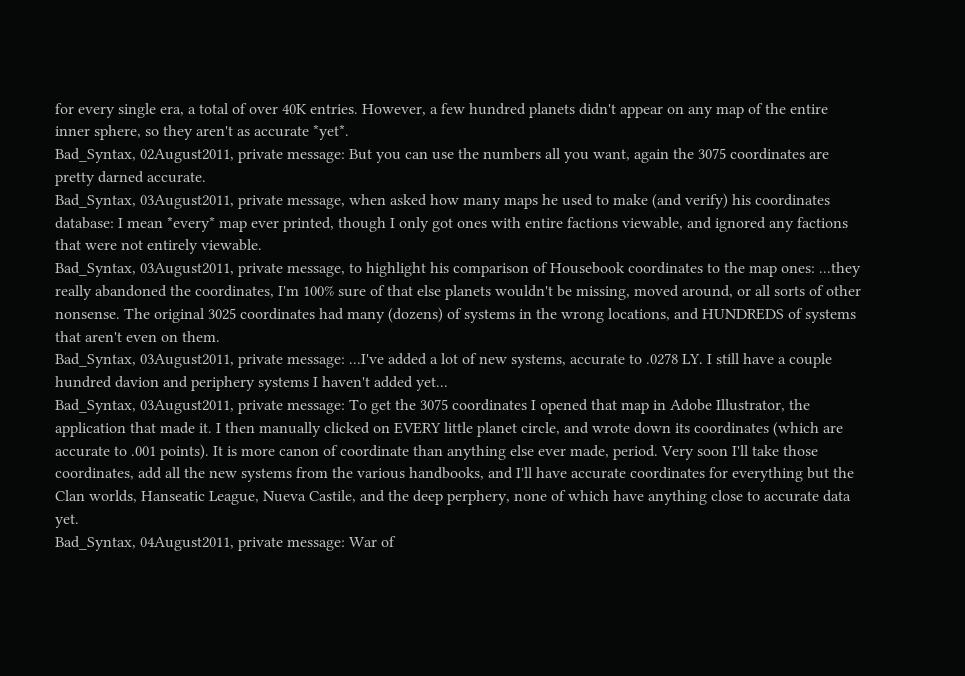for every single era, a total of over 40K entries. However, a few hundred planets didn't appear on any map of the entire inner sphere, so they aren't as accurate *yet*.
Bad_Syntax, 02August2011, private message: But you can use the numbers all you want, again the 3075 coordinates are pretty darned accurate.
Bad_Syntax, 03August2011, private message, when asked how many maps he used to make (and verify) his coordinates database: I mean *every* map ever printed, though I only got ones with entire factions viewable, and ignored any factions that were not entirely viewable.
Bad_Syntax, 03August2011, private message, to highlight his comparison of Housebook coordinates to the map ones: ...they really abandoned the coordinates, I'm 100% sure of that else planets wouldn't be missing, moved around, or all sorts of other nonsense. The original 3025 coordinates had many (dozens) of systems in the wrong locations, and HUNDREDS of systems that aren't even on them.
Bad_Syntax, 03August2011, private message: ...I've added a lot of new systems, accurate to .0278 LY. I still have a couple hundred davion and periphery systems I haven't added yet...
Bad_Syntax, 03August2011, private message: To get the 3075 coordinates I opened that map in Adobe Illustrator, the application that made it. I then manually clicked on EVERY little planet circle, and wrote down its coordinates (which are accurate to .001 points). It is more canon of coordinate than anything else ever made, period. Very soon I'll take those coordinates, add all the new systems from the various handbooks, and I'll have accurate coordinates for everything but the Clan worlds, Hanseatic League, Nueva Castile, and the deep perphery, none of which have anything close to accurate data yet.
Bad_Syntax, 04August2011, private message: War of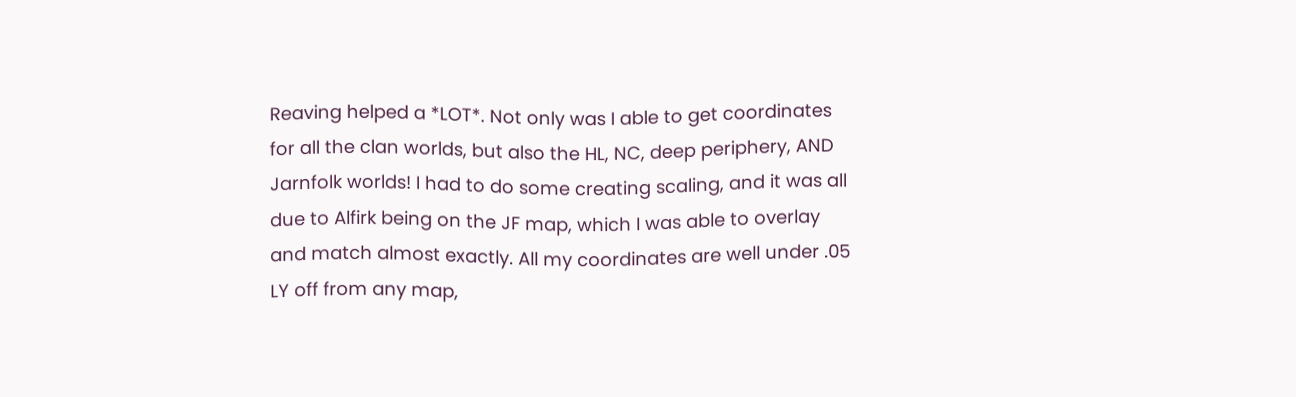Reaving helped a *LOT*. Not only was I able to get coordinates for all the clan worlds, but also the HL, NC, deep periphery, AND Jarnfolk worlds! I had to do some creating scaling, and it was all due to Alfirk being on the JF map, which I was able to overlay and match almost exactly. All my coordinates are well under .05 LY off from any map,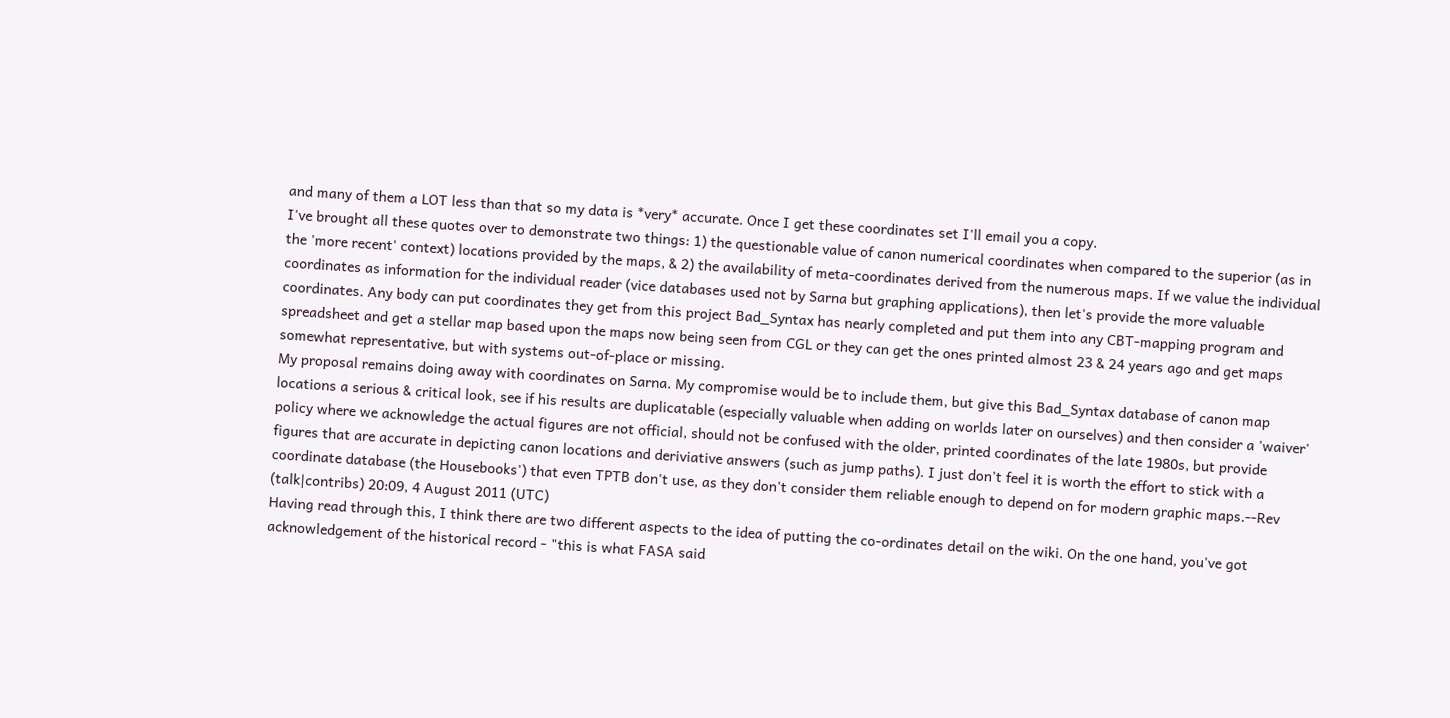and many of them a LOT less than that so my data is *very* accurate. Once I get these coordinates set I'll email you a copy.
I've brought all these quotes over to demonstrate two things: 1) the questionable value of canon numerical coordinates when compared to the superior (as in the 'more recent' context) locations provided by the maps, & 2) the availability of meta-coordinates derived from the numerous maps. If we value the individual coordinates as information for the individual reader (vice databases used not by Sarna but graphing applications), then let's provide the more valuable coordinates. Any body can put coordinates they get from this project Bad_Syntax has nearly completed and put them into any CBT-mapping program and spreadsheet and get a stellar map based upon the maps now being seen from CGL or they can get the ones printed almost 23 & 24 years ago and get maps somewhat representative, but with systems out-of-place or missing.
My proposal remains doing away with coordinates on Sarna. My compromise would be to include them, but give this Bad_Syntax database of canon map locations a serious & critical look, see if his results are duplicatable (especially valuable when adding on worlds later on ourselves) and then consider a 'waiver' policy where we acknowledge the actual figures are not official, should not be confused with the older, printed coordinates of the late 1980s, but provide figures that are accurate in depicting canon locations and deriviative answers (such as jump paths). I just don't feel it is worth the effort to stick with a coordinate database (the Housebooks') that even TPTB don't use, as they don't consider them reliable enough to depend on for modern graphic maps.--Rev (talk|contribs) 20:09, 4 August 2011 (UTC)
Having read through this, I think there are two different aspects to the idea of putting the co-ordinates detail on the wiki. On the one hand, you've got acknowledgement of the historical record - "this is what FASA said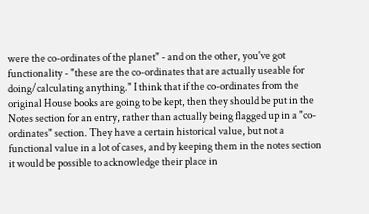were the co-ordinates of the planet" - and on the other, you've got functionality - "these are the co-ordinates that are actually useable for doing/calculating anything." I think that if the co-ordinates from the original House books are going to be kept, then they should be put in the Notes section for an entry, rather than actually being flagged up in a "co-ordinates" section. They have a certain historical value, but not a functional value in a lot of cases, and by keeping them in the notes section it would be possible to acknowledge their place in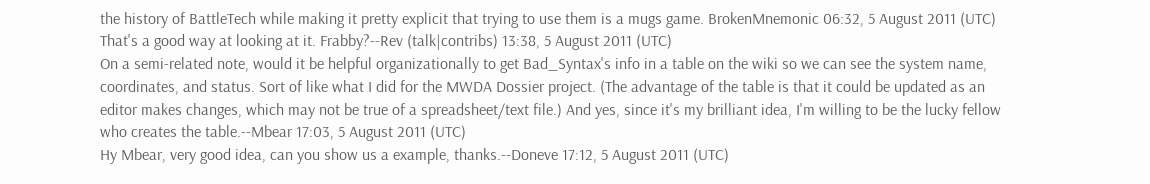the history of BattleTech while making it pretty explicit that trying to use them is a mugs game. BrokenMnemonic 06:32, 5 August 2011 (UTC)
That's a good way at looking at it. Frabby?--Rev (talk|contribs) 13:38, 5 August 2011 (UTC)
On a semi-related note, would it be helpful organizationally to get Bad_Syntax's info in a table on the wiki so we can see the system name, coordinates, and status. Sort of like what I did for the MWDA Dossier project. (The advantage of the table is that it could be updated as an editor makes changes, which may not be true of a spreadsheet/text file.) And yes, since it's my brilliant idea, I'm willing to be the lucky fellow who creates the table.--Mbear 17:03, 5 August 2011 (UTC)
Hy Mbear, very good idea, can you show us a example, thanks.--Doneve 17:12, 5 August 2011 (UTC)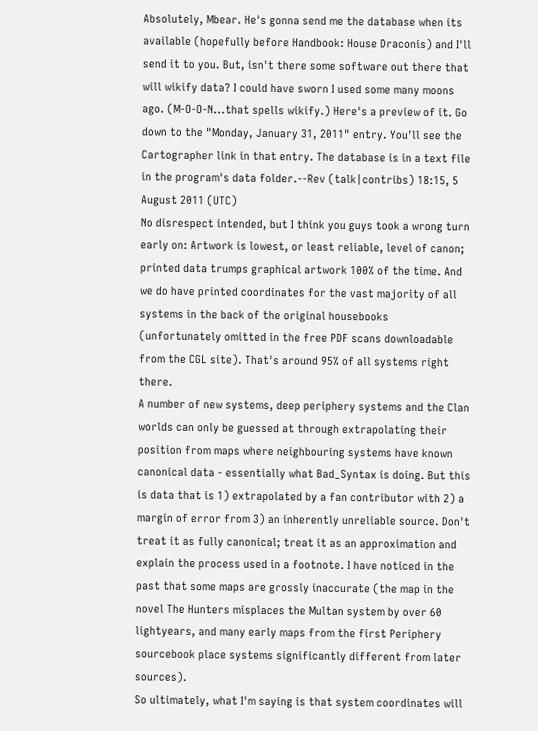Absolutely, Mbear. He's gonna send me the database when its available (hopefully before Handbook: House Draconis) and I'll send it to you. But, isn't there some software out there that will wikify data? I could have sworn I used some many moons ago. (M-O-O-N...that spells wikify.) Here's a preview of it. Go down to the "Monday, January 31, 2011" entry. You'll see the Cartographer link in that entry. The database is in a text file in the program's data folder.--Rev (talk|contribs) 18:15, 5 August 2011 (UTC)
No disrespect intended, but I think you guys took a wrong turn early on: Artwork is lowest, or least reliable, level of canon; printed data trumps graphical artwork 100% of the time. And we do have printed coordinates for the vast majority of all systems in the back of the original housebooks (unfortunately omitted in the free PDF scans downloadable from the CGL site). That's around 95% of all systems right there.
A number of new systems, deep periphery systems and the Clan worlds can only be guessed at through extrapolating their position from maps where neighbouring systems have known canonical data - essentially what Bad_Syntax is doing. But this is data that is 1) extrapolated by a fan contributor with 2) a margin of error from 3) an inherently unreliable source. Don't treat it as fully canonical; treat it as an approximation and explain the process used in a footnote. I have noticed in the past that some maps are grossly inaccurate (the map in the novel The Hunters misplaces the Multan system by over 60 lightyears, and many early maps from the first Periphery sourcebook place systems significantly different from later sources).
So ultimately, what I'm saying is that system coordinates will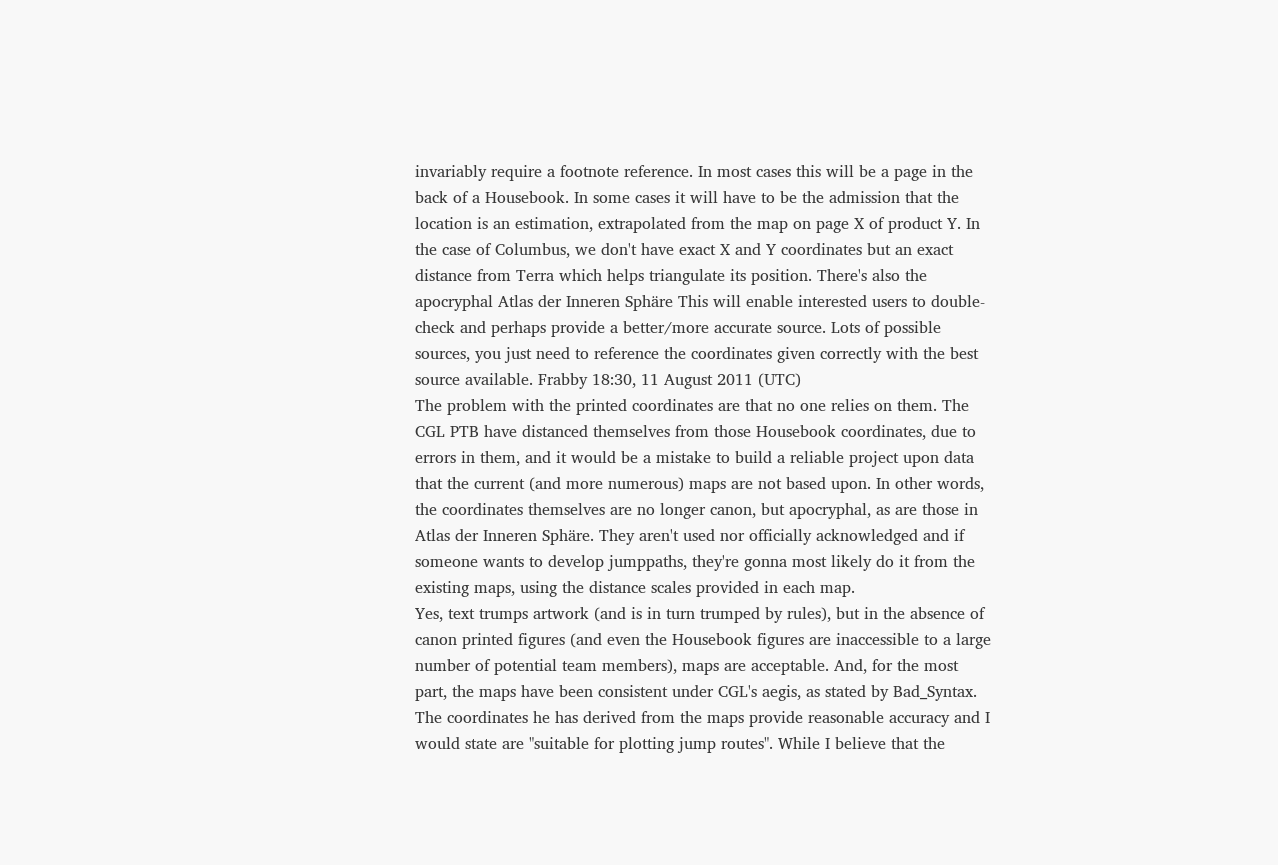invariably require a footnote reference. In most cases this will be a page in the back of a Housebook. In some cases it will have to be the admission that the location is an estimation, extrapolated from the map on page X of product Y. In the case of Columbus, we don't have exact X and Y coordinates but an exact distance from Terra which helps triangulate its position. There's also the apocryphal Atlas der Inneren Sphäre This will enable interested users to double-check and perhaps provide a better/more accurate source. Lots of possible sources, you just need to reference the coordinates given correctly with the best source available. Frabby 18:30, 11 August 2011 (UTC)
The problem with the printed coordinates are that no one relies on them. The CGL PTB have distanced themselves from those Housebook coordinates, due to errors in them, and it would be a mistake to build a reliable project upon data that the current (and more numerous) maps are not based upon. In other words, the coordinates themselves are no longer canon, but apocryphal, as are those in Atlas der Inneren Sphäre. They aren't used nor officially acknowledged and if someone wants to develop jumppaths, they're gonna most likely do it from the existing maps, using the distance scales provided in each map.
Yes, text trumps artwork (and is in turn trumped by rules), but in the absence of canon printed figures (and even the Housebook figures are inaccessible to a large number of potential team members), maps are acceptable. And, for the most part, the maps have been consistent under CGL's aegis, as stated by Bad_Syntax. The coordinates he has derived from the maps provide reasonable accuracy and I would state are "suitable for plotting jump routes". While I believe that the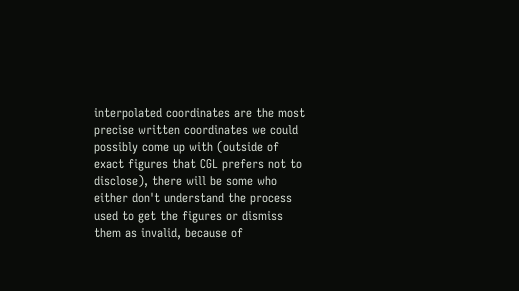interpolated coordinates are the most precise written coordinates we could possibly come up with (outside of exact figures that CGL prefers not to disclose), there will be some who either don't understand the process used to get the figures or dismiss them as invalid, because of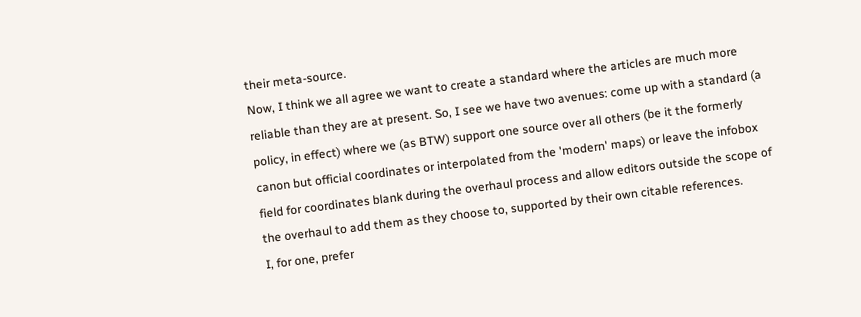their meta-source.
Now, I think we all agree we want to create a standard where the articles are much more reliable than they are at present. So, I see we have two avenues: come up with a standard (a policy, in effect) where we (as BTW) support one source over all others (be it the formerly canon but official coordinates or interpolated from the 'modern' maps) or leave the infobox field for coordinates blank during the overhaul process and allow editors outside the scope of the overhaul to add them as they choose to, supported by their own citable references.
I, for one, prefer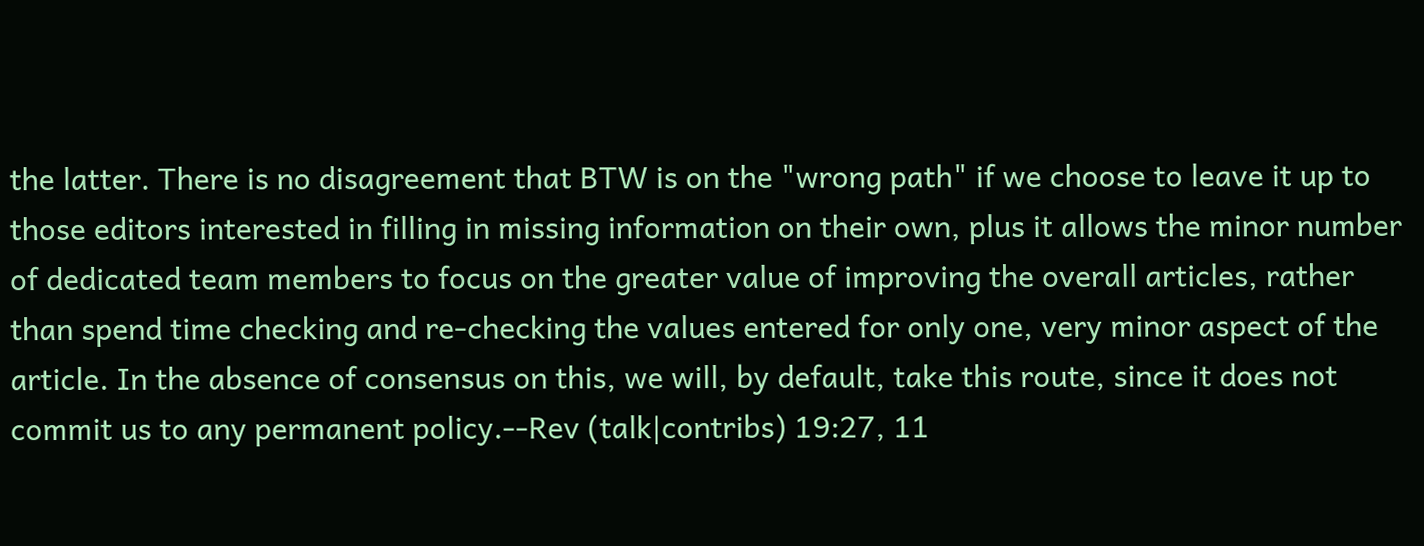the latter. There is no disagreement that BTW is on the "wrong path" if we choose to leave it up to those editors interested in filling in missing information on their own, plus it allows the minor number of dedicated team members to focus on the greater value of improving the overall articles, rather than spend time checking and re-checking the values entered for only one, very minor aspect of the article. In the absence of consensus on this, we will, by default, take this route, since it does not commit us to any permanent policy.--Rev (talk|contribs) 19:27, 11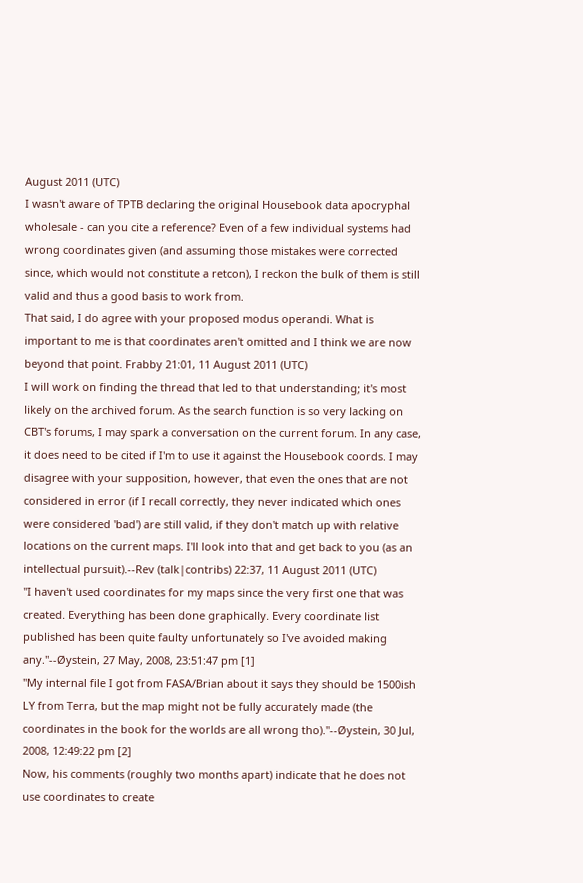August 2011 (UTC)
I wasn't aware of TPTB declaring the original Housebook data apocryphal wholesale - can you cite a reference? Even of a few individual systems had wrong coordinates given (and assuming those mistakes were corrected since, which would not constitute a retcon), I reckon the bulk of them is still valid and thus a good basis to work from.
That said, I do agree with your proposed modus operandi. What is important to me is that coordinates aren't omitted and I think we are now beyond that point. Frabby 21:01, 11 August 2011 (UTC)
I will work on finding the thread that led to that understanding; it's most likely on the archived forum. As the search function is so very lacking on CBT's forums, I may spark a conversation on the current forum. In any case, it does need to be cited if I'm to use it against the Housebook coords. I may disagree with your supposition, however, that even the ones that are not considered in error (if I recall correctly, they never indicated which ones were considered 'bad') are still valid, if they don't match up with relative locations on the current maps. I'll look into that and get back to you (as an intellectual pursuit).--Rev (talk|contribs) 22:37, 11 August 2011 (UTC)
"I haven't used coordinates for my maps since the very first one that was created. Everything has been done graphically. Every coordinate list published has been quite faulty unfortunately so I've avoided making any."--Øystein, 27 May, 2008, 23:51:47 pm [1]
"My internal file I got from FASA/Brian about it says they should be 1500ish LY from Terra, but the map might not be fully accurately made (the coordinates in the book for the worlds are all wrong tho)."--Øystein, 30 Jul, 2008, 12:49:22 pm [2]
Now, his comments (roughly two months apart) indicate that he does not use coordinates to create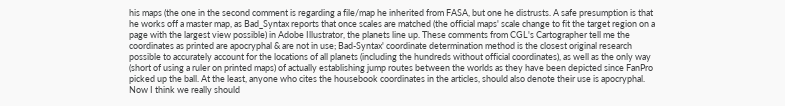his maps (the one in the second comment is regarding a file/map he inherited from FASA, but one he distrusts. A safe presumption is that he works off a master map, as Bad_Syntax reports that once scales are matched (the official maps' scale change to fit the target region on a page with the largest view possible) in Adobe Illustrator, the planets line up. These comments from CGL's Cartographer tell me the coordinates as printed are apocryphal & are not in use; Bad-Syntax' coordinate determination method is the closest original research possible to accurately account for the locations of all planets (including the hundreds without official coordinates), as well as the only way (short of using a ruler on printed maps) of actually establishing jump routes between the worlds as they have been depicted since FanPro picked up the ball. At the least, anyone who cites the housebook coordinates in the articles, should also denote their use is apocryphal. Now I think we really should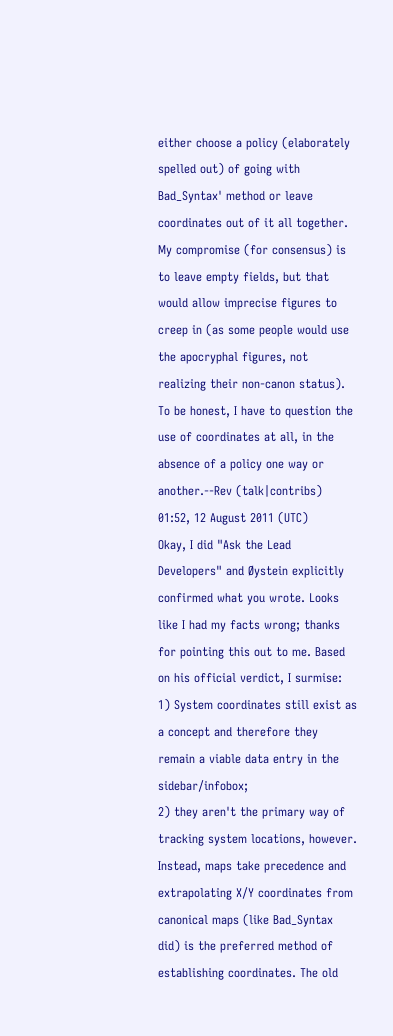either choose a policy (elaborately spelled out) of going with Bad_Syntax' method or leave coordinates out of it all together. My compromise (for consensus) is to leave empty fields, but that would allow imprecise figures to creep in (as some people would use the apocryphal figures, not realizing their non-canon status). To be honest, I have to question the use of coordinates at all, in the absence of a policy one way or another.--Rev (talk|contribs) 01:52, 12 August 2011 (UTC)
Okay, I did "Ask the Lead Developers" and Øystein explicitly confirmed what you wrote. Looks like I had my facts wrong; thanks for pointing this out to me. Based on his official verdict, I surmise:
1) System coordinates still exist as a concept and therefore they remain a viable data entry in the sidebar/infobox;
2) they aren't the primary way of tracking system locations, however. Instead, maps take precedence and extrapolating X/Y coordinates from canonical maps (like Bad_Syntax did) is the preferred method of establishing coordinates. The old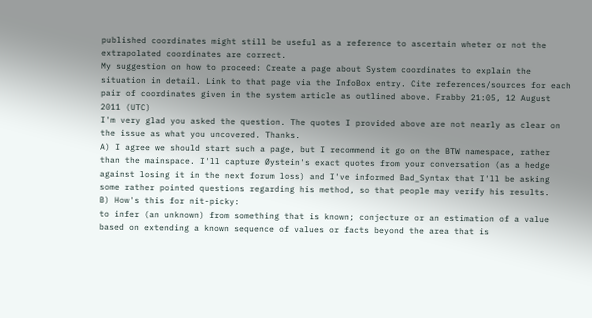published coordinates might still be useful as a reference to ascertain wheter or not the extrapolated coordinates are correct.
My suggestion on how to proceed: Create a page about System coordinates to explain the situation in detail. Link to that page via the InfoBox entry. Cite references/sources for each pair of coordinates given in the system article as outlined above. Frabby 21:05, 12 August 2011 (UTC)
I'm very glad you asked the question. The quotes I provided above are not nearly as clear on the issue as what you uncovered. Thanks.
A) I agree we should start such a page, but I recommend it go on the BTW namespace, rather than the mainspace. I'll capture Øystein's exact quotes from your conversation (as a hedge against losing it in the next forum loss) and I've informed Bad_Syntax that I'll be asking some rather pointed questions regarding his method, so that people may verify his results.
B) How's this for nit-picky:
to infer (an unknown) from something that is known; conjecture or an estimation of a value based on extending a known sequence of values or facts beyond the area that is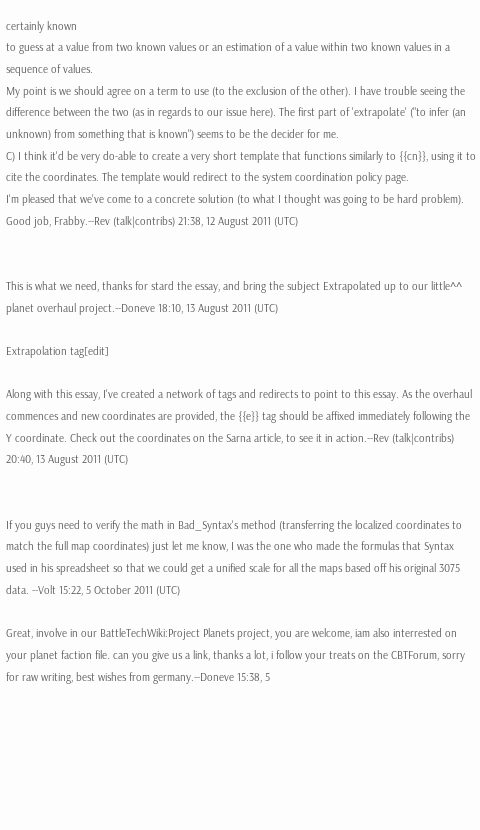certainly known
to guess at a value from two known values or an estimation of a value within two known values in a sequence of values.
My point is we should agree on a term to use (to the exclusion of the other). I have trouble seeing the difference between the two (as in regards to our issue here). The first part of 'extrapolate' ("to infer (an unknown) from something that is known") seems to be the decider for me.
C) I think it'd be very do-able to create a very short template that functions similarly to {{cn}}, using it to cite the coordinates. The template would redirect to the system coordination policy page.
I'm pleased that we've come to a concrete solution (to what I thought was going to be hard problem). Good job, Frabby.--Rev (talk|contribs) 21:38, 12 August 2011 (UTC)


This is what we need, thanks for stard the essay, and bring the subject Extrapolated up to our little^^ planet overhaul project.--Doneve 18:10, 13 August 2011 (UTC)

Extrapolation tag[edit]

Along with this essay, I've created a network of tags and redirects to point to this essay. As the overhaul commences and new coordinates are provided, the {{e}} tag should be affixed immediately following the Y coordinate. Check out the coordinates on the Sarna article, to see it in action.--Rev (talk|contribs) 20:40, 13 August 2011 (UTC)


If you guys need to verify the math in Bad_Syntax's method (transferring the localized coordinates to match the full map coordinates) just let me know, I was the one who made the formulas that Syntax used in his spreadsheet so that we could get a unified scale for all the maps based off his original 3075 data. --Volt 15:22, 5 October 2011 (UTC)

Great, involve in our BattleTechWiki:Project Planets project, you are welcome, iam also interrested on your planet faction file. can you give us a link, thanks a lot, i follow your treats on the CBTForum, sorry for raw writing, best wishes from germany.--Doneve 15:38, 5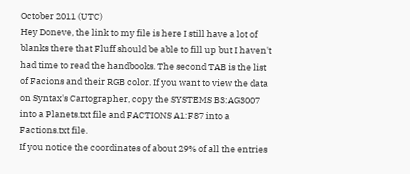October 2011 (UTC)
Hey Doneve, the link to my file is here I still have a lot of blanks there that Fluff should be able to fill up but I haven't had time to read the handbooks. The second TAB is the list of Facions and their RGB color. If you want to view the data on Syntax's Cartographer, copy the SYSTEMS B3:AG3007 into a Planets.txt file and FACTIONS A1:F87 into a Factions.txt file.
If you notice the coordinates of about 29% of all the entries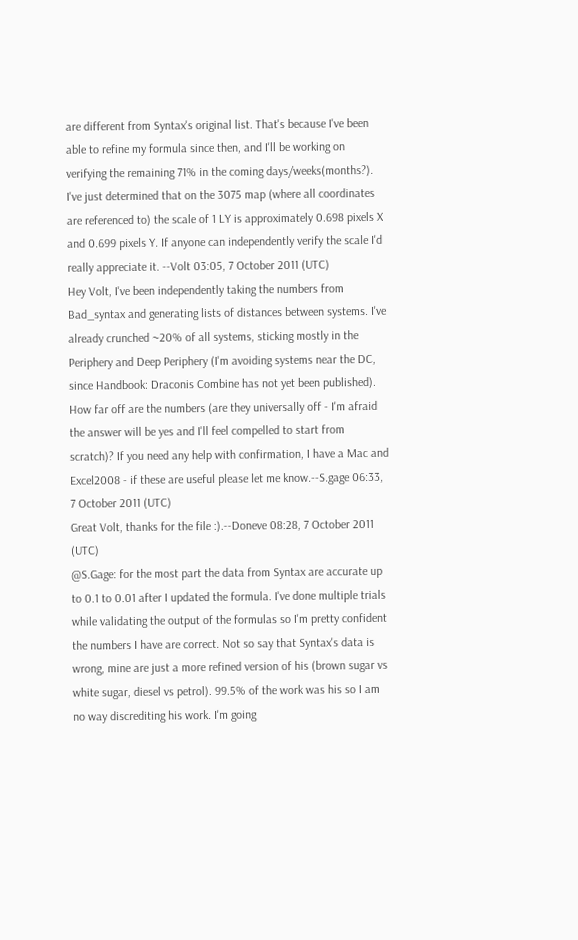are different from Syntax's original list. That's because I've been able to refine my formula since then, and I'll be working on verifying the remaining 71% in the coming days/weeks(months?). I've just determined that on the 3075 map (where all coordinates are referenced to) the scale of 1 LY is approximately 0.698 pixels X and 0.699 pixels Y. If anyone can independently verify the scale I'd really appreciate it. --Volt 03:05, 7 October 2011 (UTC)
Hey Volt, I've been independently taking the numbers from Bad_syntax and generating lists of distances between systems. I've already crunched ~20% of all systems, sticking mostly in the Periphery and Deep Periphery (I'm avoiding systems near the DC, since Handbook: Draconis Combine has not yet been published). How far off are the numbers (are they universally off - I'm afraid the answer will be yes and I'll feel compelled to start from scratch)? If you need any help with confirmation, I have a Mac and Excel2008 - if these are useful please let me know.--S.gage 06:33, 7 October 2011 (UTC)
Great Volt, thanks for the file :).--Doneve 08:28, 7 October 2011 (UTC)
@S.Gage: for the most part the data from Syntax are accurate up to 0.1 to 0.01 after I updated the formula. I've done multiple trials while validating the output of the formulas so I'm pretty confident the numbers I have are correct. Not so say that Syntax's data is wrong, mine are just a more refined version of his (brown sugar vs white sugar, diesel vs petrol). 99.5% of the work was his so I am no way discrediting his work. I'm going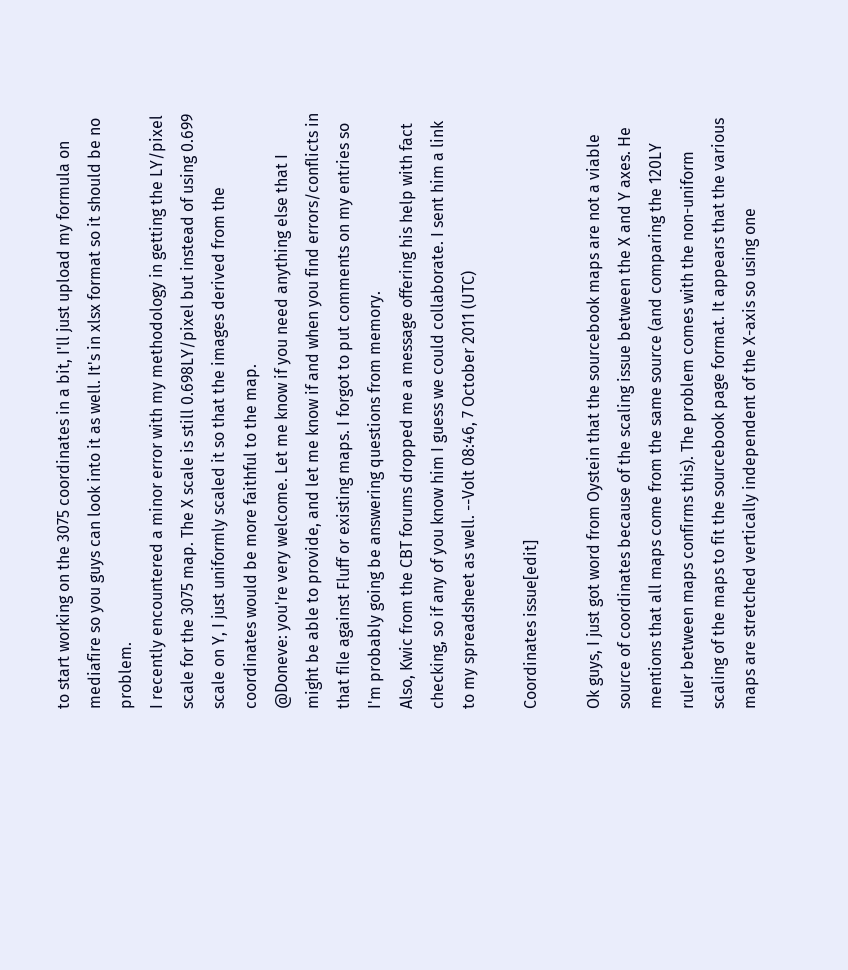to start working on the 3075 coordinates in a bit, I'll just upload my formula on mediafire so you guys can look into it as well. It's in xlsx format so it should be no problem.
I recently encountered a minor error with my methodology in getting the LY/pixel scale for the 3075 map. The X scale is still 0.698LY/pixel but instead of using 0.699 scale on Y, I just uniformly scaled it so that the images derived from the coordinates would be more faithful to the map.
@Doneve: you're very welcome. Let me know if you need anything else that I might be able to provide, and let me know if and when you find errors/conflicts in that file against Fluff or existing maps. I forgot to put comments on my entries so I'm probably going be answering questions from memory.
Also, Kwic from the CBT forums dropped me a message offering his help with fact checking, so if any of you know him I guess we could collaborate. I sent him a link to my spreadsheet as well. --Volt 08:46, 7 October 2011 (UTC)

Coordinates issue[edit]

Ok guys, I just got word from Oystein that the sourcebook maps are not a viable source of coordinates because of the scaling issue between the X and Y axes. He mentions that all maps come from the same source (and comparing the 120LY ruler between maps confirms this). The problem comes with the non-uniform scaling of the maps to fit the sourcebook page format. It appears that the various maps are stretched vertically independent of the X-axis so using one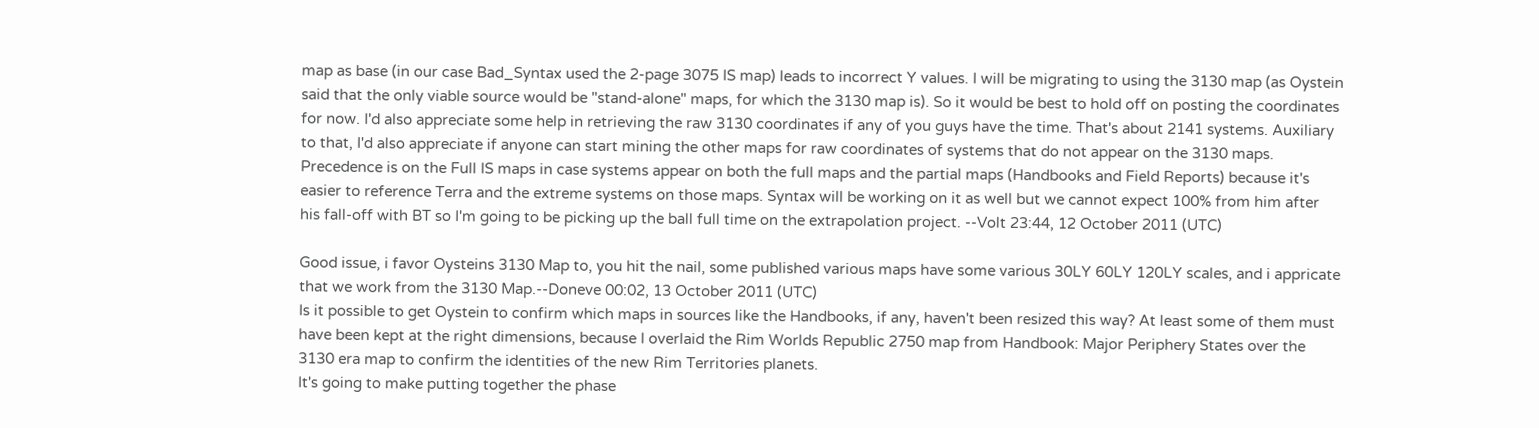map as base (in our case Bad_Syntax used the 2-page 3075 IS map) leads to incorrect Y values. I will be migrating to using the 3130 map (as Oystein said that the only viable source would be "stand-alone" maps, for which the 3130 map is). So it would be best to hold off on posting the coordinates for now. I'd also appreciate some help in retrieving the raw 3130 coordinates if any of you guys have the time. That's about 2141 systems. Auxiliary to that, I'd also appreciate if anyone can start mining the other maps for raw coordinates of systems that do not appear on the 3130 maps. Precedence is on the Full IS maps in case systems appear on both the full maps and the partial maps (Handbooks and Field Reports) because it's easier to reference Terra and the extreme systems on those maps. Syntax will be working on it as well but we cannot expect 100% from him after his fall-off with BT so I'm going to be picking up the ball full time on the extrapolation project. --Volt 23:44, 12 October 2011 (UTC)

Good issue, i favor Oysteins 3130 Map to, you hit the nail, some published various maps have some various 30LY 60LY 120LY scales, and i appricate that we work from the 3130 Map.--Doneve 00:02, 13 October 2011 (UTC)
Is it possible to get Oystein to confirm which maps in sources like the Handbooks, if any, haven't been resized this way? At least some of them must have been kept at the right dimensions, because I overlaid the Rim Worlds Republic 2750 map from Handbook: Major Periphery States over the 3130 era map to confirm the identities of the new Rim Territories planets.
It's going to make putting together the phase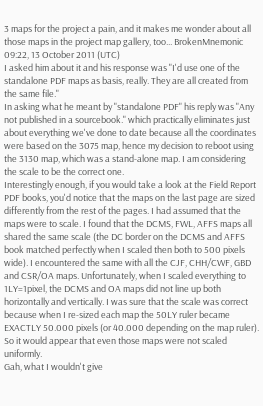3 maps for the project a pain, and it makes me wonder about all those maps in the project map gallery, too... BrokenMnemonic 09:22, 13 October 2011 (UTC)
I asked him about it and his response was "I'd use one of the standalone PDF maps as basis, really. They are all created from the same file."
In asking what he meant by "standalone PDF" his reply was "Any not published in a sourcebook." which practically eliminates just about everything we've done to date because all the coordinates were based on the 3075 map, hence my decision to reboot using the 3130 map, which was a stand-alone map. I am considering the scale to be the correct one.
Interestingly enough, if you would take a look at the Field Report PDF books, you'd notice that the maps on the last page are sized differently from the rest of the pages. I had assumed that the maps were to scale. I found that the DCMS, FWL, AFFS maps all shared the same scale (the DC border on the DCMS and AFFS book matched perfectly when I scaled then both to 500 pixels wide). I encountered the same with all the CJF, CHH/CWF, GBD and CSR/OA maps. Unfortunately, when I scaled everything to 1LY=1pixel, the DCMS and OA maps did not line up both horizontally and vertically. I was sure that the scale was correct because when I re-sized each map the 50LY ruler became EXACTLY 50.000 pixels (or 40.000 depending on the map ruler). So it would appear that even those maps were not scaled uniformly.
Gah, what I wouldn't give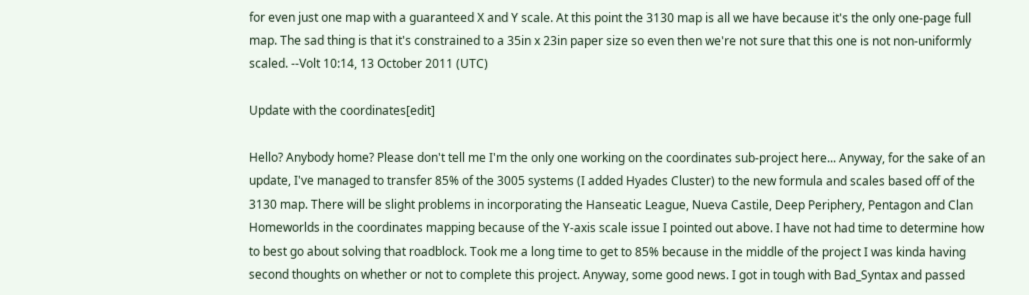for even just one map with a guaranteed X and Y scale. At this point the 3130 map is all we have because it's the only one-page full map. The sad thing is that it's constrained to a 35in x 23in paper size so even then we're not sure that this one is not non-uniformly scaled. --Volt 10:14, 13 October 2011 (UTC)

Update with the coordinates[edit]

Hello? Anybody home? Please don't tell me I'm the only one working on the coordinates sub-project here... Anyway, for the sake of an update, I've managed to transfer 85% of the 3005 systems (I added Hyades Cluster) to the new formula and scales based off of the 3130 map. There will be slight problems in incorporating the Hanseatic League, Nueva Castile, Deep Periphery, Pentagon and Clan Homeworlds in the coordinates mapping because of the Y-axis scale issue I pointed out above. I have not had time to determine how to best go about solving that roadblock. Took me a long time to get to 85% because in the middle of the project I was kinda having second thoughts on whether or not to complete this project. Anyway, some good news. I got in tough with Bad_Syntax and passed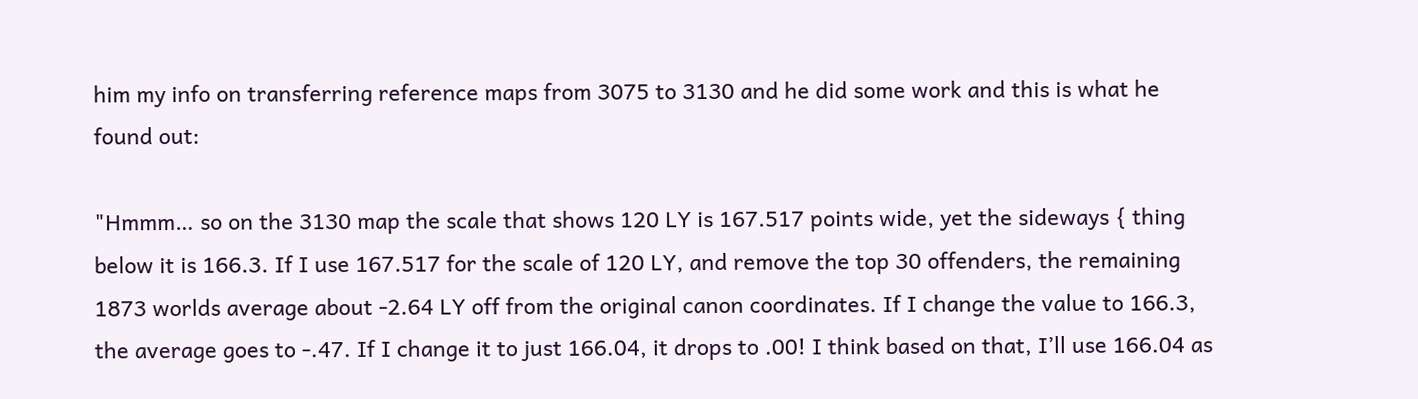him my info on transferring reference maps from 3075 to 3130 and he did some work and this is what he found out:

"Hmmm… so on the 3130 map the scale that shows 120 LY is 167.517 points wide, yet the sideways { thing below it is 166.3. If I use 167.517 for the scale of 120 LY, and remove the top 30 offenders, the remaining 1873 worlds average about -2.64 LY off from the original canon coordinates. If I change the value to 166.3, the average goes to -.47. If I change it to just 166.04, it drops to .00! I think based on that, I’ll use 166.04 as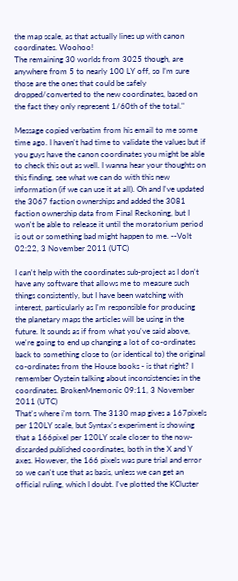the map scale, as that actually lines up with canon coordinates. Woohoo!
The remaining 30 worlds from 3025 though, are anywhere from 5 to nearly 100 LY off, so I’m sure those are the ones that could be safely dropped/converted to the new coordinates, based on the fact they only represent 1/60th of the total."

Message copied verbatim from his email to me some time ago. I haven't had time to validate the values but if you guys have the canon coordinates you might be able to check this out as well. I wanna hear your thoughts on this finding, see what we can do with this new information (if we can use it at all). Oh and I've updated the 3067 faction ownerships and added the 3081 faction ownership data from Final Reckoning, but I won't be able to release it until the moratorium period is out or something bad might happen to me. --Volt 02:22, 3 November 2011 (UTC)

I can't help with the coordinates sub-project as I don't have any software that allows me to measure such things consistently, but I have been watching with interest, particularly as I'm responsible for producing the planetary maps the articles will be using in the future. It sounds as if from what you've said above, we're going to end up changing a lot of co-ordinates back to something close to (or identical to) the original co-ordinates from the House books - is that right? I remember Oystein talking about inconsistencies in the coordinates. BrokenMnemonic 09:11, 3 November 2011 (UTC)
That's where i'm torn. The 3130 map gives a 167pixels per 120LY scale, but Syntax's experiment is showing that a 166pixel per 120LY scale closer to the now-discarded published coordinates, both in the X and Y axes. However, the 166 pixels was pure trial and error so we can't use that as basis, unless we can get an official ruling, which I doubt. I've plotted the KCluster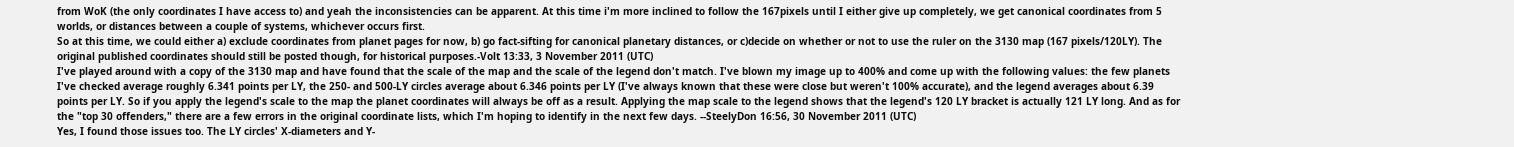from WoK (the only coordinates I have access to) and yeah the inconsistencies can be apparent. At this time i'm more inclined to follow the 167pixels until I either give up completely, we get canonical coordinates from 5 worlds, or distances between a couple of systems, whichever occurs first.
So at this time, we could either a) exclude coordinates from planet pages for now, b) go fact-sifting for canonical planetary distances, or c)decide on whether or not to use the ruler on the 3130 map (167 pixels/120LY). The original published coordinates should still be posted though, for historical purposes.-Volt 13:33, 3 November 2011 (UTC)
I've played around with a copy of the 3130 map and have found that the scale of the map and the scale of the legend don't match. I've blown my image up to 400% and come up with the following values: the few planets I've checked average roughly 6.341 points per LY, the 250- and 500-LY circles average about 6.346 points per LY (I've always known that these were close but weren't 100% accurate), and the legend averages about 6.39 points per LY. So if you apply the legend's scale to the map the planet coordinates will always be off as a result. Applying the map scale to the legend shows that the legend's 120 LY bracket is actually 121 LY long. And as for the "top 30 offenders," there are a few errors in the original coordinate lists, which I'm hoping to identify in the next few days. --SteelyDon 16:56, 30 November 2011 (UTC)
Yes, I found those issues too. The LY circles' X-diameters and Y-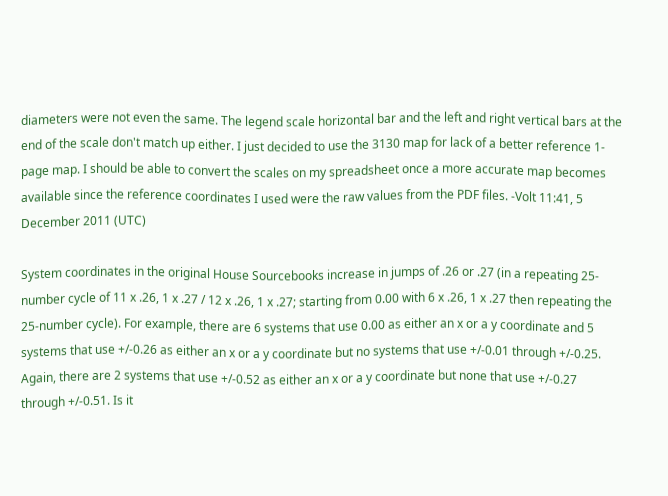diameters were not even the same. The legend scale horizontal bar and the left and right vertical bars at the end of the scale don't match up either. I just decided to use the 3130 map for lack of a better reference 1-page map. I should be able to convert the scales on my spreadsheet once a more accurate map becomes available since the reference coordinates I used were the raw values from the PDF files. -Volt 11:41, 5 December 2011 (UTC)

System coordinates in the original House Sourcebooks increase in jumps of .26 or .27 (in a repeating 25-number cycle of 11 x .26, 1 x .27 / 12 x .26, 1 x .27; starting from 0.00 with 6 x .26, 1 x .27 then repeating the 25-number cycle). For example, there are 6 systems that use 0.00 as either an x or a y coordinate and 5 systems that use +/-0.26 as either an x or a y coordinate but no systems that use +/-0.01 through +/-0.25. Again, there are 2 systems that use +/-0.52 as either an x or a y coordinate but none that use +/-0.27 through +/-0.51. Is it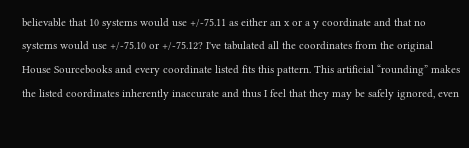believable that 10 systems would use +/-75.11 as either an x or a y coordinate and that no systems would use +/-75.10 or +/-75.12? I've tabulated all the coordinates from the original House Sourcebooks and every coordinate listed fits this pattern. This artificial “rounding” makes the listed coordinates inherently inaccurate and thus I feel that they may be safely ignored, even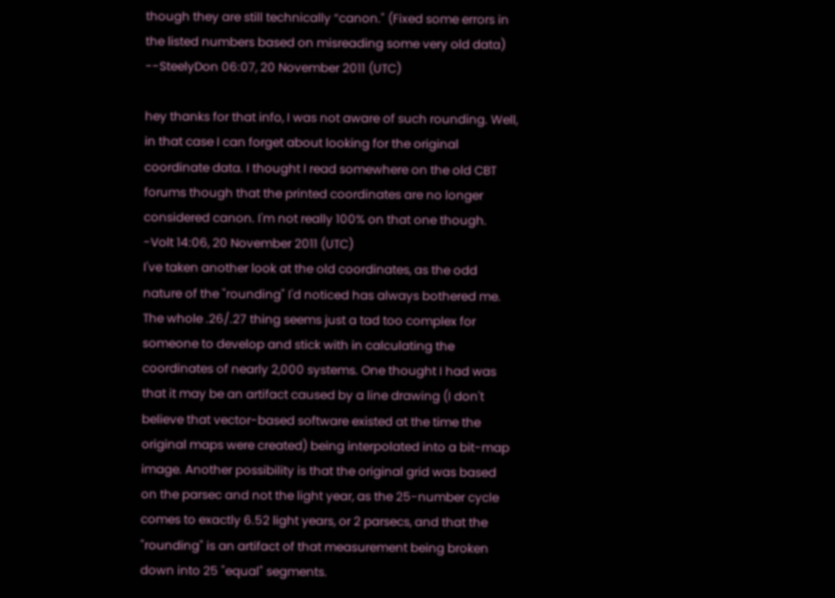though they are still technically “canon." (Fixed some errors in the listed numbers based on misreading some very old data) --SteelyDon 06:07, 20 November 2011 (UTC)

hey thanks for that info, I was not aware of such rounding. Well, in that case I can forget about looking for the original coordinate data. I thought I read somewhere on the old CBT forums though that the printed coordinates are no longer considered canon. I'm not really 100% on that one though. -Volt 14:06, 20 November 2011 (UTC)
I've taken another look at the old coordinates, as the odd nature of the "rounding" I'd noticed has always bothered me. The whole .26/.27 thing seems just a tad too complex for someone to develop and stick with in calculating the coordinates of nearly 2,000 systems. One thought I had was that it may be an artifact caused by a line drawing (I don't believe that vector-based software existed at the time the original maps were created) being interpolated into a bit-map image. Another possibility is that the original grid was based on the parsec and not the light year, as the 25-number cycle comes to exactly 6.52 light years, or 2 parsecs, and that the "rounding" is an artifact of that measurement being broken down into 25 "equal" segments.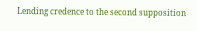Lending credence to the second supposition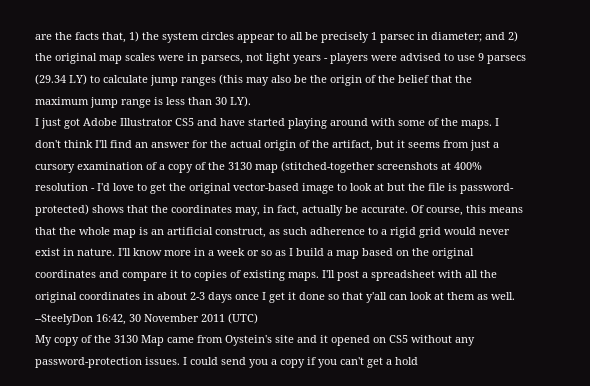are the facts that, 1) the system circles appear to all be precisely 1 parsec in diameter; and 2) the original map scales were in parsecs, not light years - players were advised to use 9 parsecs (29.34 LY) to calculate jump ranges (this may also be the origin of the belief that the maximum jump range is less than 30 LY).
I just got Adobe Illustrator CS5 and have started playing around with some of the maps. I don't think I'll find an answer for the actual origin of the artifact, but it seems from just a cursory examination of a copy of the 3130 map (stitched-together screenshots at 400% resolution - I'd love to get the original vector-based image to look at but the file is password-protected) shows that the coordinates may, in fact, actually be accurate. Of course, this means that the whole map is an artificial construct, as such adherence to a rigid grid would never exist in nature. I'll know more in a week or so as I build a map based on the original coordinates and compare it to copies of existing maps. I'll post a spreadsheet with all the original coordinates in about 2-3 days once I get it done so that y'all can look at them as well. --SteelyDon 16:42, 30 November 2011 (UTC)
My copy of the 3130 Map came from Oystein's site and it opened on CS5 without any password-protection issues. I could send you a copy if you can't get a hold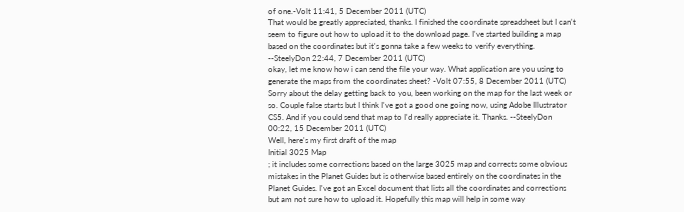of one.-Volt 11:41, 5 December 2011 (UTC)
That would be greatly appreciated, thanks. I finished the coordinate spreadsheet but I can't seem to figure out how to upload it to the download page. I've started building a map based on the coordinates but it's gonna take a few weeks to verify everything. --SteelyDon 22:44, 7 December 2011 (UTC)
okay, let me know how i can send the file your way. What application are you using to generate the maps from the coordinates sheet? -Volt 07:55, 8 December 2011 (UTC)
Sorry about the delay getting back to you, been working on the map for the last week or so. Couple false starts but I think I've got a good one going now, using Adobe Illustrator CS5. And if you could send that map to I'd really appreciate it. Thanks. --SteelyDon 00:22, 15 December 2011 (UTC)
Well, here's my first draft of the map
Initial 3025 Map
; it includes some corrections based on the large 3025 map and corrects some obvious mistakes in the Planet Guides but is otherwise based entirely on the coordinates in the Planet Guides. I've got an Excel document that lists all the coordinates and corrections but am not sure how to upload it. Hopefully this map will help in some way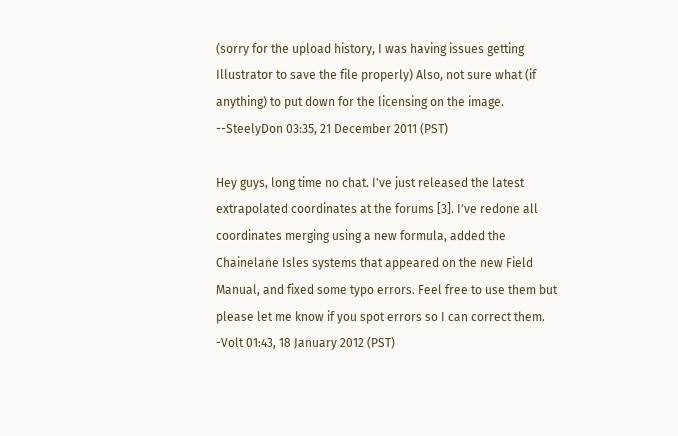(sorry for the upload history, I was having issues getting Illustrator to save the file properly) Also, not sure what (if anything) to put down for the licensing on the image. --SteelyDon 03:35, 21 December 2011 (PST)

Hey guys, long time no chat. I've just released the latest extrapolated coordinates at the forums [3]. I've redone all coordinates merging using a new formula, added the Chainelane Isles systems that appeared on the new Field Manual, and fixed some typo errors. Feel free to use them but please let me know if you spot errors so I can correct them. -Volt 01:43, 18 January 2012 (PST)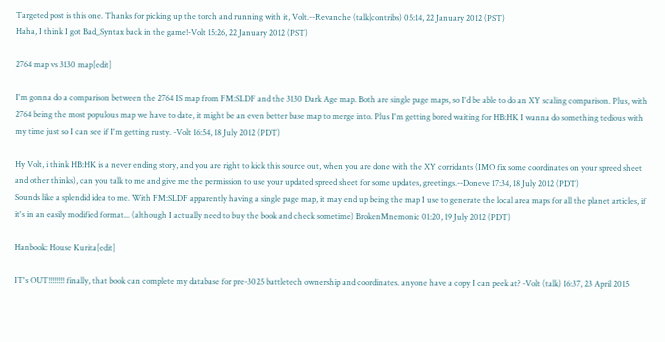Targeted post is this one. Thanks for picking up the torch and running with it, Volt.--Revanche (talk|contribs) 05:14, 22 January 2012 (PST)
Haha, I think I got Bad_Syntax back in the game!-Volt 15:26, 22 January 2012 (PST)

2764 map vs 3130 map[edit]

I'm gonna do a comparison between the 2764 IS map from FM:SLDF and the 3130 Dark Age map. Both are single page maps, so I'd be able to do an XY scaling comparison. Plus, with 2764 being the most populous map we have to date, it might be an even better base map to merge into. Plus I'm getting bored waiting for HB:HK I wanna do something tedious with my time just so I can see if I'm getting rusty. -Volt 16:54, 18 July 2012 (PDT)

Hy Volt, i think HB:HK is a never ending story, and you are right to kick this source out, when you are done with the XY corridants (IMO fix some coordinates on your spreed sheet and other thinks), can you talk to me and give me the permission to use your updated spreed sheet for some updates, greetings.--Doneve 17:34, 18 July 2012 (PDT)
Sounds like a splendid idea to me. With FM:SLDF apparently having a single page map, it may end up being the map I use to generate the local area maps for all the planet articles, if it's in an easily modified format... (although I actually need to buy the book and check sometime) BrokenMnemonic 01:20, 19 July 2012 (PDT)

Hanbook: House Kurita[edit]

IT's OUT!!!!!!!! finally, that book can complete my database for pre-3025 battletech ownership and coordinates. anyone have a copy I can peek at? -Volt (talk) 16:37, 23 April 2015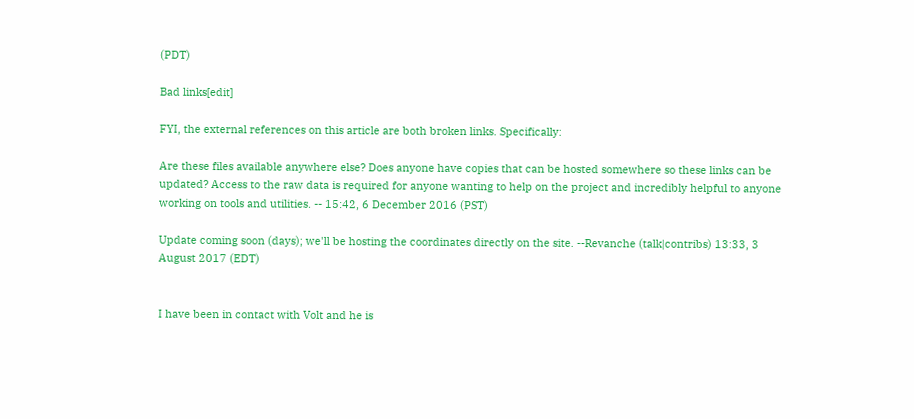(PDT)

Bad links[edit]

FYI, the external references on this article are both broken links. Specifically:

Are these files available anywhere else? Does anyone have copies that can be hosted somewhere so these links can be updated? Access to the raw data is required for anyone wanting to help on the project and incredibly helpful to anyone working on tools and utilities. -- 15:42, 6 December 2016 (PST)

Update coming soon (days); we'll be hosting the coordinates directly on the site. --Revanche (talk|contribs) 13:33, 3 August 2017 (EDT)


I have been in contact with Volt and he is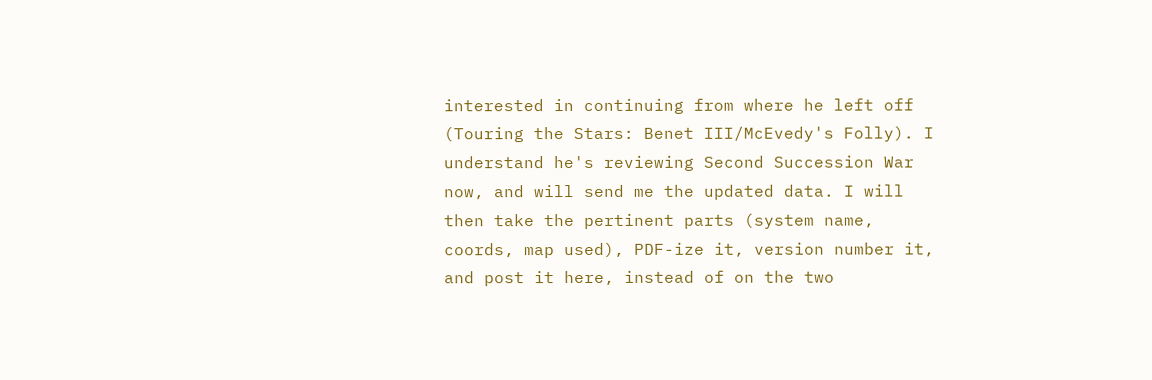interested in continuing from where he left off (Touring the Stars: Benet III/McEvedy's Folly). I understand he's reviewing Second Succession War now, and will send me the updated data. I will then take the pertinent parts (system name, coords, map used), PDF-ize it, version number it, and post it here, instead of on the two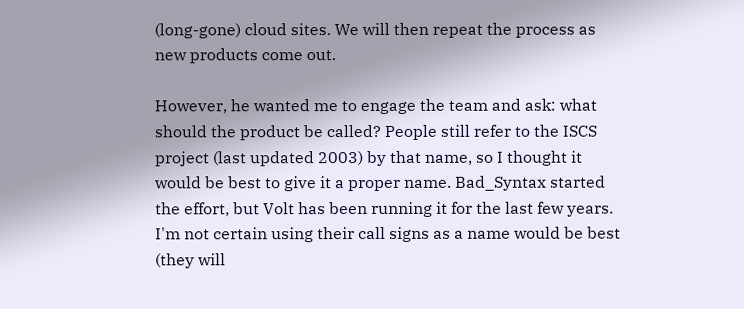(long-gone) cloud sites. We will then repeat the process as new products come out.

However, he wanted me to engage the team and ask: what should the product be called? People still refer to the ISCS project (last updated 2003) by that name, so I thought it would be best to give it a proper name. Bad_Syntax started the effort, but Volt has been running it for the last few years. I'm not certain using their call signs as a name would be best (they will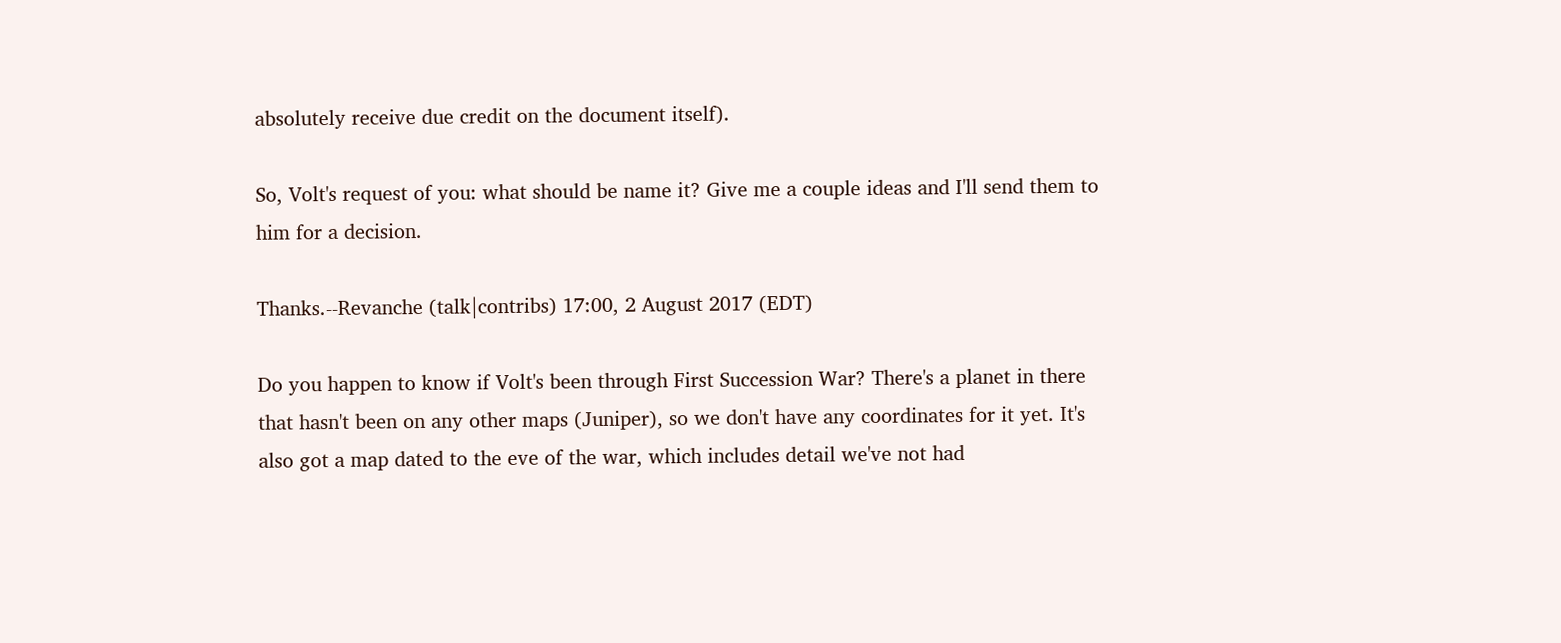absolutely receive due credit on the document itself).

So, Volt's request of you: what should be name it? Give me a couple ideas and I'll send them to him for a decision.

Thanks.--Revanche (talk|contribs) 17:00, 2 August 2017 (EDT)

Do you happen to know if Volt's been through First Succession War? There's a planet in there that hasn't been on any other maps (Juniper), so we don't have any coordinates for it yet. It's also got a map dated to the eve of the war, which includes detail we've not had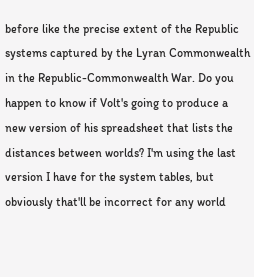before like the precise extent of the Republic systems captured by the Lyran Commonwealth in the Republic-Commonwealth War. Do you happen to know if Volt's going to produce a new version of his spreadsheet that lists the distances between worlds? I'm using the last version I have for the system tables, but obviously that'll be incorrect for any world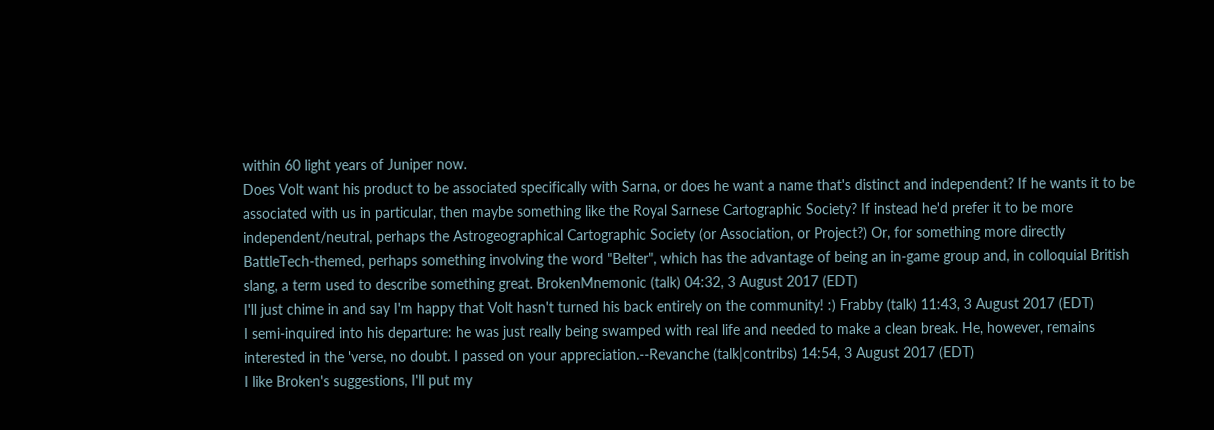within 60 light years of Juniper now.
Does Volt want his product to be associated specifically with Sarna, or does he want a name that's distinct and independent? If he wants it to be associated with us in particular, then maybe something like the Royal Sarnese Cartographic Society? If instead he'd prefer it to be more independent/neutral, perhaps the Astrogeographical Cartographic Society (or Association, or Project?) Or, for something more directly BattleTech-themed, perhaps something involving the word "Belter", which has the advantage of being an in-game group and, in colloquial British slang, a term used to describe something great. BrokenMnemonic (talk) 04:32, 3 August 2017 (EDT)
I'll just chime in and say I'm happy that Volt hasn't turned his back entirely on the community! :) Frabby (talk) 11:43, 3 August 2017 (EDT)
I semi-inquired into his departure: he was just really being swamped with real life and needed to make a clean break. He, however, remains interested in the 'verse, no doubt. I passed on your appreciation.--Revanche (talk|contribs) 14:54, 3 August 2017 (EDT)
I like Broken's suggestions, I'll put my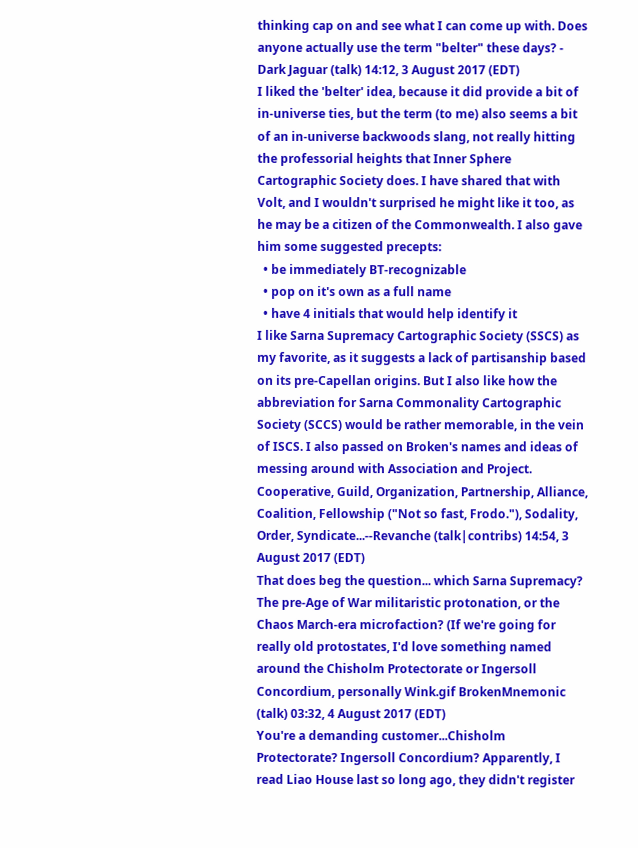thinking cap on and see what I can come up with. Does anyone actually use the term "belter" these days? - Dark Jaguar (talk) 14:12, 3 August 2017 (EDT)
I liked the 'belter' idea, because it did provide a bit of in-universe ties, but the term (to me) also seems a bit of an in-universe backwoods slang, not really hitting the professorial heights that Inner Sphere Cartographic Society does. I have shared that with Volt, and I wouldn't surprised he might like it too, as he may be a citizen of the Commonwealth. I also gave him some suggested precepts:
  • be immediately BT-recognizable
  • pop on it's own as a full name
  • have 4 initials that would help identify it
I like Sarna Supremacy Cartographic Society (SSCS) as my favorite, as it suggests a lack of partisanship based on its pre-Capellan origins. But I also like how the abbreviation for Sarna Commonality Cartographic Society (SCCS) would be rather memorable, in the vein of ISCS. I also passed on Broken's names and ideas of messing around with Association and Project. Cooperative, Guild, Organization, Partnership, Alliance, Coalition, Fellowship ("Not so fast, Frodo."), Sodality, Order, Syndicate...--Revanche (talk|contribs) 14:54, 3 August 2017 (EDT)
That does beg the question... which Sarna Supremacy? The pre-Age of War militaristic protonation, or the Chaos March-era microfaction? (If we're going for really old protostates, I'd love something named around the Chisholm Protectorate or Ingersoll Concordium, personally Wink.gif BrokenMnemonic (talk) 03:32, 4 August 2017 (EDT)
You're a demanding customer...Chisholm Protectorate? Ingersoll Concordium? Apparently, I read Liao House last so long ago, they didn't register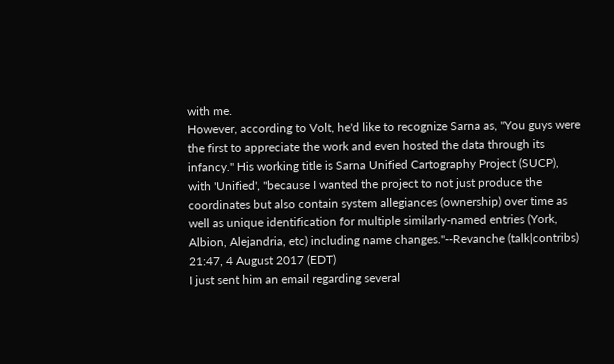with me.
However, according to Volt, he'd like to recognize Sarna as, "You guys were the first to appreciate the work and even hosted the data through its infancy." His working title is Sarna Unified Cartography Project (SUCP), with 'Unified', "because I wanted the project to not just produce the coordinates but also contain system allegiances (ownership) over time as well as unique identification for multiple similarly-named entries (York, Albion, Alejandria, etc) including name changes."--Revanche (talk|contribs) 21:47, 4 August 2017 (EDT)
I just sent him an email regarding several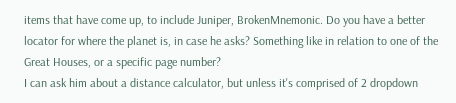items that have come up, to include Juniper, BrokenMnemonic. Do you have a better locator for where the planet is, in case he asks? Something like in relation to one of the Great Houses, or a specific page number?
I can ask him about a distance calculator, but unless it's comprised of 2 dropdown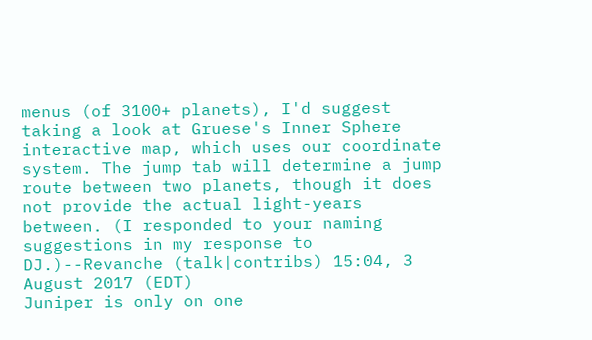menus (of 3100+ planets), I'd suggest taking a look at Gruese's Inner Sphere interactive map, which uses our coordinate system. The jump tab will determine a jump route between two planets, though it does not provide the actual light-years between. (I responded to your naming suggestions in my response to DJ.)--Revanche (talk|contribs) 15:04, 3 August 2017 (EDT)
Juniper is only on one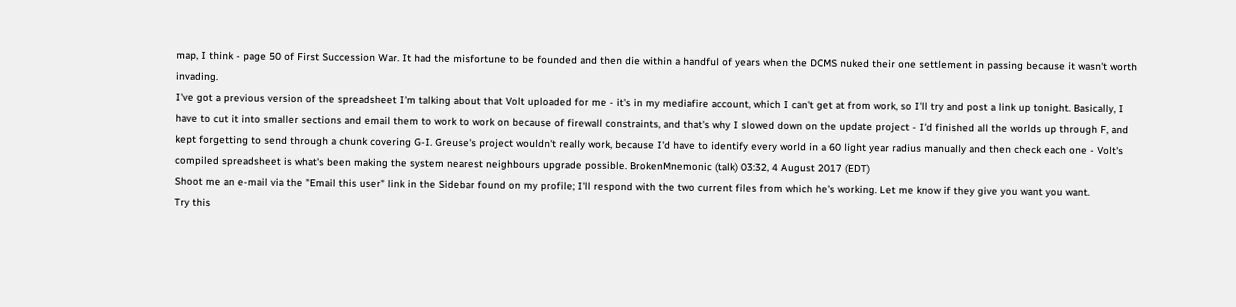map, I think - page 50 of First Succession War. It had the misfortune to be founded and then die within a handful of years when the DCMS nuked their one settlement in passing because it wasn't worth invading.
I've got a previous version of the spreadsheet I'm talking about that Volt uploaded for me - it's in my mediafire account, which I can't get at from work, so I'll try and post a link up tonight. Basically, I have to cut it into smaller sections and email them to work to work on because of firewall constraints, and that's why I slowed down on the update project - I'd finished all the worlds up through F, and kept forgetting to send through a chunk covering G-I. Greuse's project wouldn't really work, because I'd have to identify every world in a 60 light year radius manually and then check each one - Volt's compiled spreadsheet is what's been making the system nearest neighbours upgrade possible. BrokenMnemonic (talk) 03:32, 4 August 2017 (EDT)
Shoot me an e-mail via the "Email this user" link in the Sidebar found on my profile; I'll respond with the two current files from which he's working. Let me know if they give you want you want.
Try this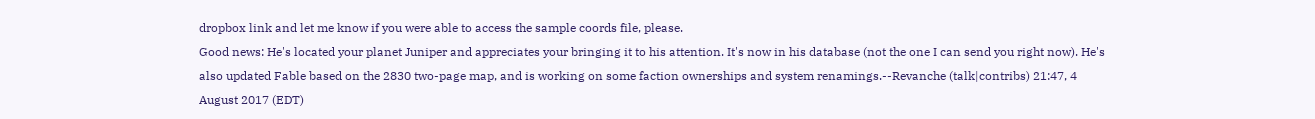dropbox link and let me know if you were able to access the sample coords file, please.
Good news: He's located your planet Juniper and appreciates your bringing it to his attention. It's now in his database (not the one I can send you right now). He's also updated Fable based on the 2830 two-page map, and is working on some faction ownerships and system renamings.--Revanche (talk|contribs) 21:47, 4 August 2017 (EDT)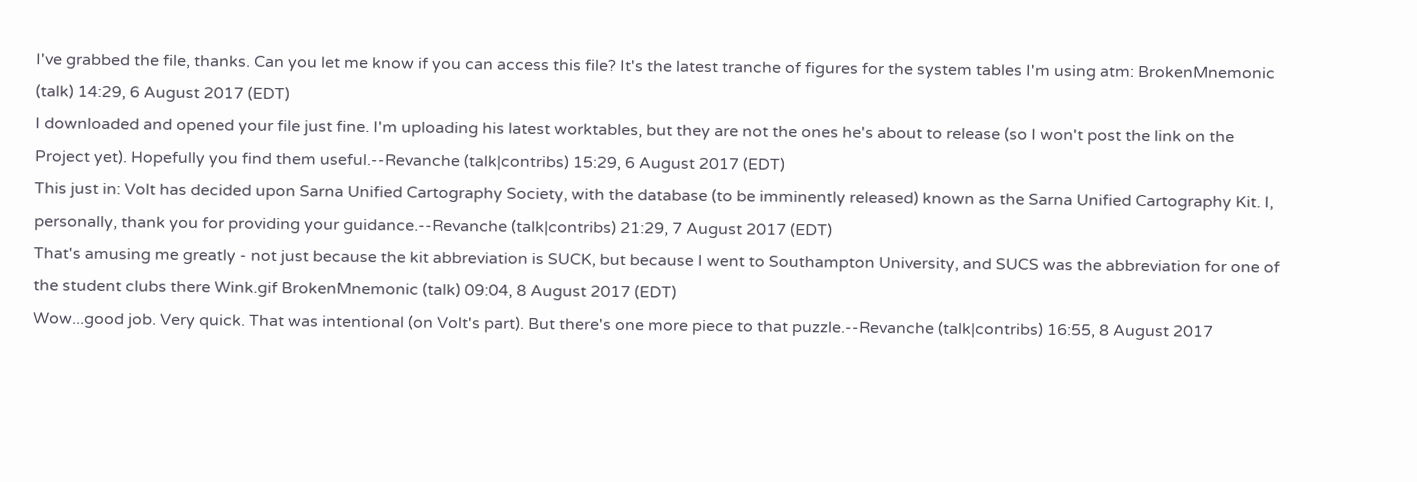I've grabbed the file, thanks. Can you let me know if you can access this file? It's the latest tranche of figures for the system tables I'm using atm: BrokenMnemonic (talk) 14:29, 6 August 2017 (EDT)
I downloaded and opened your file just fine. I'm uploading his latest worktables, but they are not the ones he's about to release (so I won't post the link on the Project yet). Hopefully you find them useful.--Revanche (talk|contribs) 15:29, 6 August 2017 (EDT)
This just in: Volt has decided upon Sarna Unified Cartography Society, with the database (to be imminently released) known as the Sarna Unified Cartography Kit. I, personally, thank you for providing your guidance.--Revanche (talk|contribs) 21:29, 7 August 2017 (EDT)
That's amusing me greatly - not just because the kit abbreviation is SUCK, but because I went to Southampton University, and SUCS was the abbreviation for one of the student clubs there Wink.gif BrokenMnemonic (talk) 09:04, 8 August 2017 (EDT)
Wow...good job. Very quick. That was intentional (on Volt's part). But there's one more piece to that puzzle.--Revanche (talk|contribs) 16:55, 8 August 2017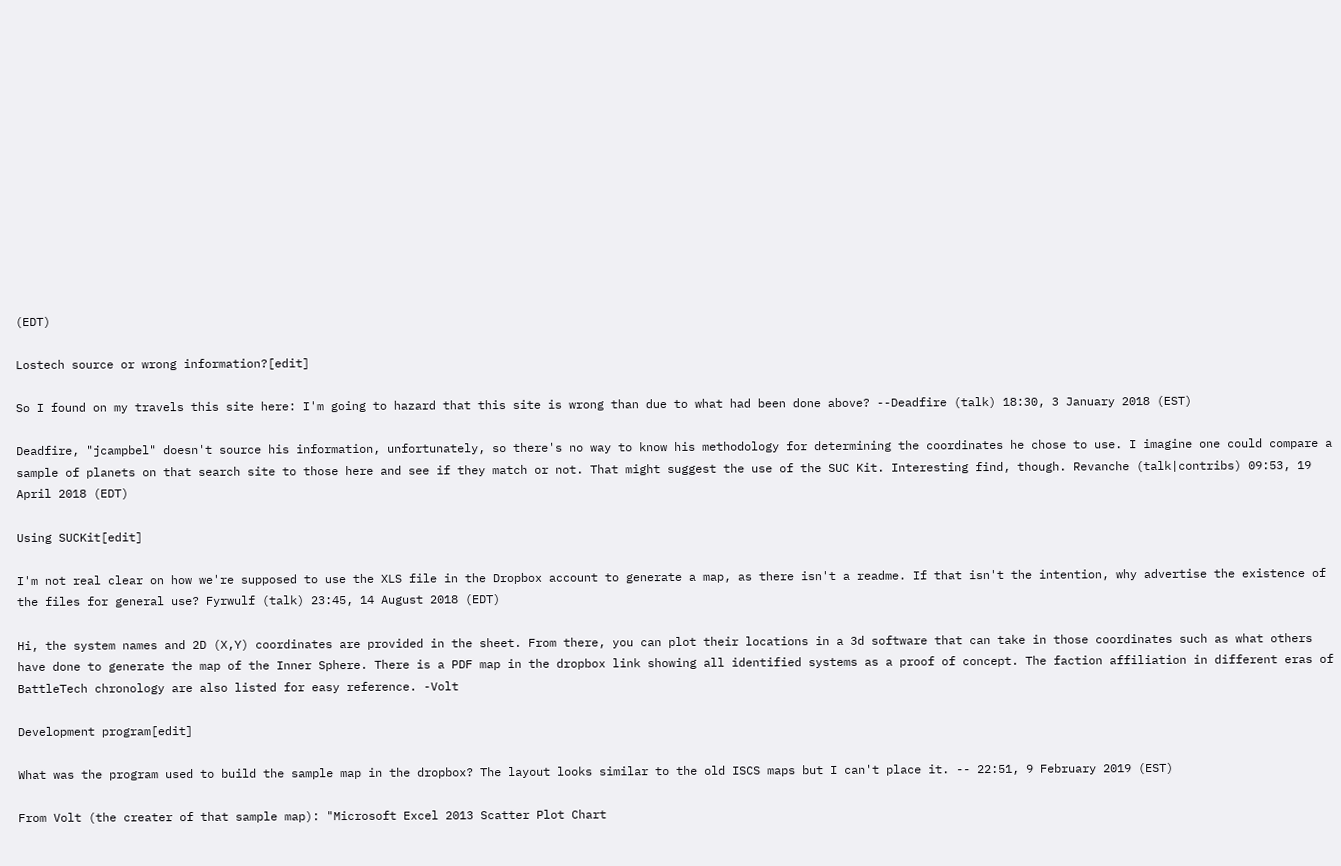(EDT)

Lostech source or wrong information?[edit]

So I found on my travels this site here: I'm going to hazard that this site is wrong than due to what had been done above? --Deadfire (talk) 18:30, 3 January 2018 (EST)

Deadfire, "jcampbel" doesn't source his information, unfortunately, so there's no way to know his methodology for determining the coordinates he chose to use. I imagine one could compare a sample of planets on that search site to those here and see if they match or not. That might suggest the use of the SUC Kit. Interesting find, though. Revanche (talk|contribs) 09:53, 19 April 2018 (EDT)

Using SUCKit[edit]

I'm not real clear on how we're supposed to use the XLS file in the Dropbox account to generate a map, as there isn't a readme. If that isn't the intention, why advertise the existence of the files for general use? Fyrwulf (talk) 23:45, 14 August 2018 (EDT)

Hi, the system names and 2D (X,Y) coordinates are provided in the sheet. From there, you can plot their locations in a 3d software that can take in those coordinates such as what others have done to generate the map of the Inner Sphere. There is a PDF map in the dropbox link showing all identified systems as a proof of concept. The faction affiliation in different eras of BattleTech chronology are also listed for easy reference. -Volt

Development program[edit]

What was the program used to build the sample map in the dropbox? The layout looks similar to the old ISCS maps but I can't place it. -- 22:51, 9 February 2019 (EST)

From Volt (the creater of that sample map): "Microsoft Excel 2013 Scatter Plot Chart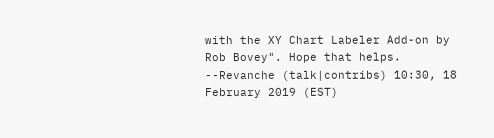with the XY Chart Labeler Add-on by Rob Bovey". Hope that helps. --Revanche (talk|contribs) 10:30, 18 February 2019 (EST)